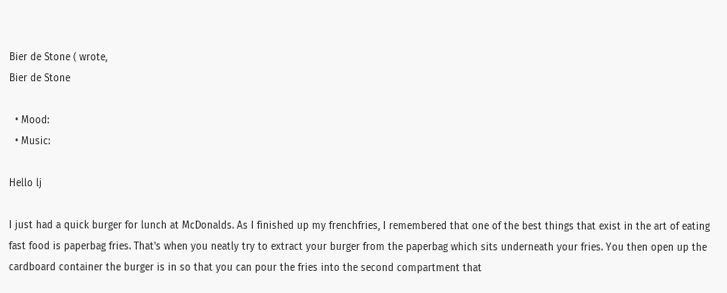Bier de Stone ( wrote,
Bier de Stone

  • Mood:
  • Music:

Hello lj

I just had a quick burger for lunch at McDonalds. As I finished up my frenchfries, I remembered that one of the best things that exist in the art of eating fast food is paperbag fries. That's when you neatly try to extract your burger from the paperbag which sits underneath your fries. You then open up the cardboard container the burger is in so that you can pour the fries into the second compartment that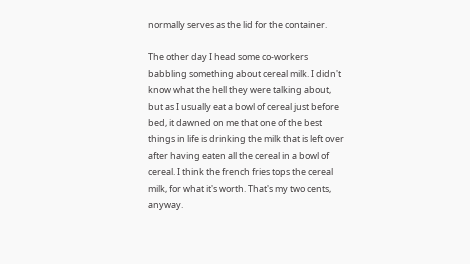normally serves as the lid for the container.

The other day I head some co-workers babbling something about cereal milk. I didn't know what the hell they were talking about, but as I usually eat a bowl of cereal just before bed, it dawned on me that one of the best things in life is drinking the milk that is left over after having eaten all the cereal in a bowl of cereal. I think the french fries tops the cereal milk, for what it's worth. That's my two cents, anyway.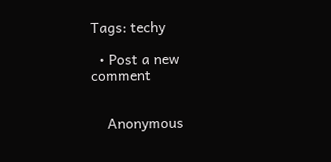Tags: techy

  • Post a new comment


    Anonymous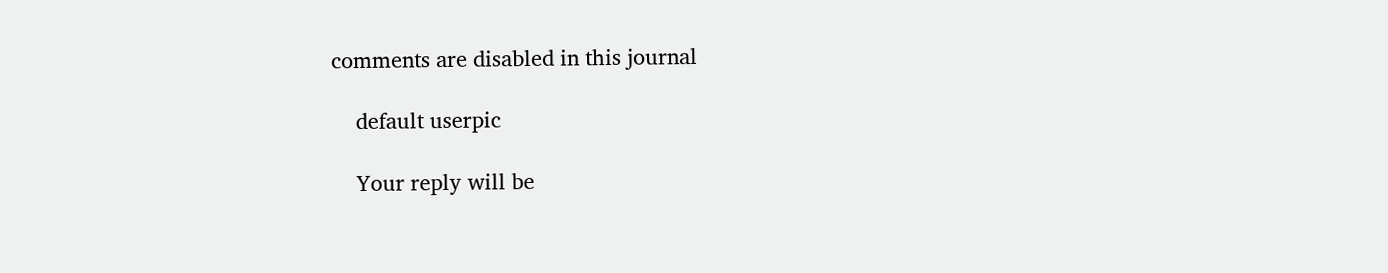comments are disabled in this journal

    default userpic

    Your reply will be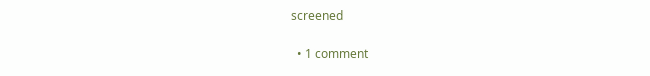screened

  • 1 comment